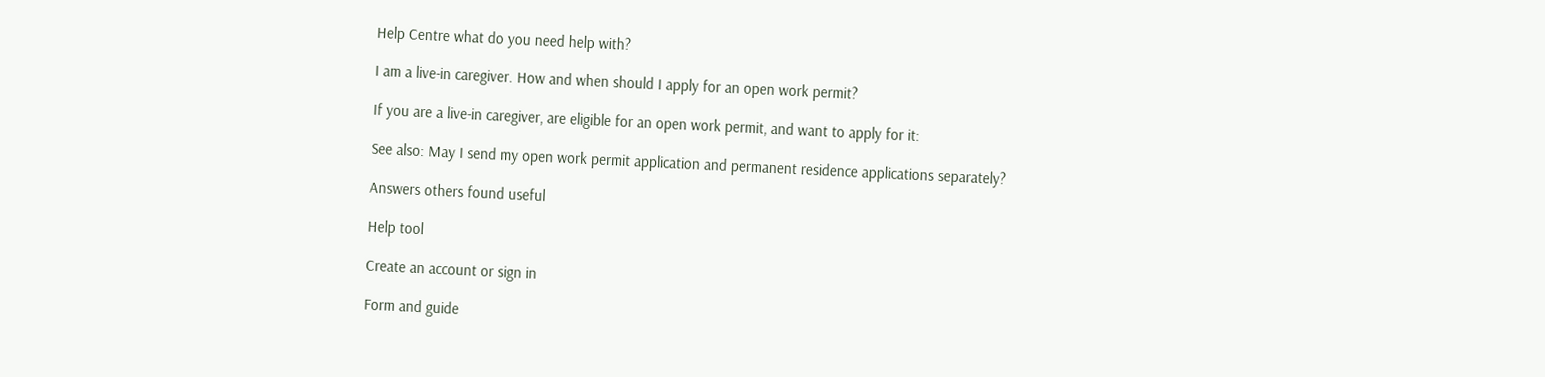Help Centre what do you need help with?

I am a live-in caregiver. How and when should I apply for an open work permit?

If you are a live-in caregiver, are eligible for an open work permit, and want to apply for it:

See also: May I send my open work permit application and permanent residence applications separately?

Answers others found useful

Help tool

Create an account or sign in

Form and guide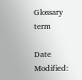Glossary term

Date Modified: